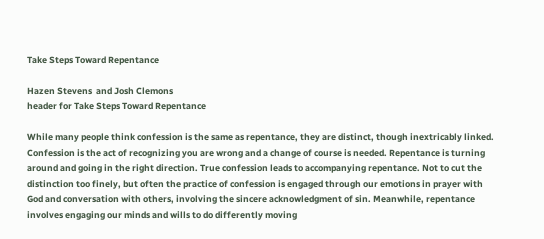Take Steps Toward Repentance

Hazen Stevens  and Josh Clemons
header for Take Steps Toward Repentance

While many people think confession is the same as repentance, they are distinct, though inextricably linked. Confession is the act of recognizing you are wrong and a change of course is needed. Repentance is turning around and going in the right direction. True confession leads to accompanying repentance. Not to cut the distinction too finely, but often the practice of confession is engaged through our emotions in prayer with God and conversation with others, involving the sincere acknowledgment of sin. Meanwhile, repentance involves engaging our minds and wills to do differently moving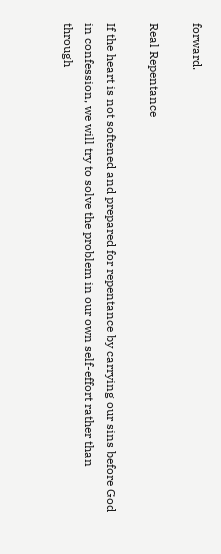forward.

Real Repentance

If the heart is not softened and prepared for repentance by carrying our sins before God in confession, we will try to solve the problem in our own self-effort rather than through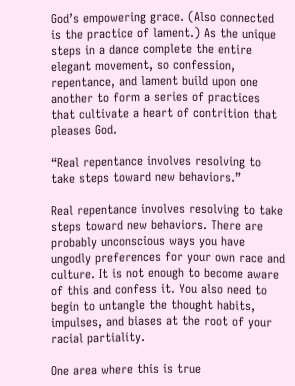God’s empowering grace. (Also connected is the practice of lament.) As the unique steps in a dance complete the entire elegant movement, so confession, repentance, and lament build upon one another to form a series of practices that cultivate a heart of contrition that pleases God.

“Real repentance involves resolving to take steps toward new behaviors.”

Real repentance involves resolving to take steps toward new behaviors. There are probably unconscious ways you have ungodly preferences for your own race and culture. It is not enough to become aware of this and confess it. You also need to begin to untangle the thought habits, impulses, and biases at the root of your racial partiality.

One area where this is true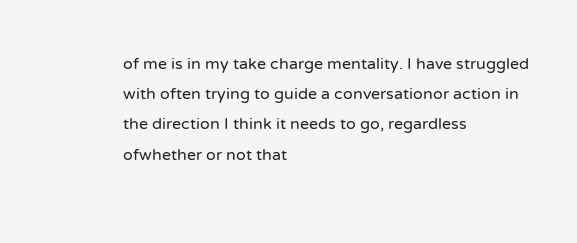of me is in my take charge mentality. I have struggled with often trying to guide a conversationor action in the direction I think it needs to go, regardless ofwhether or not that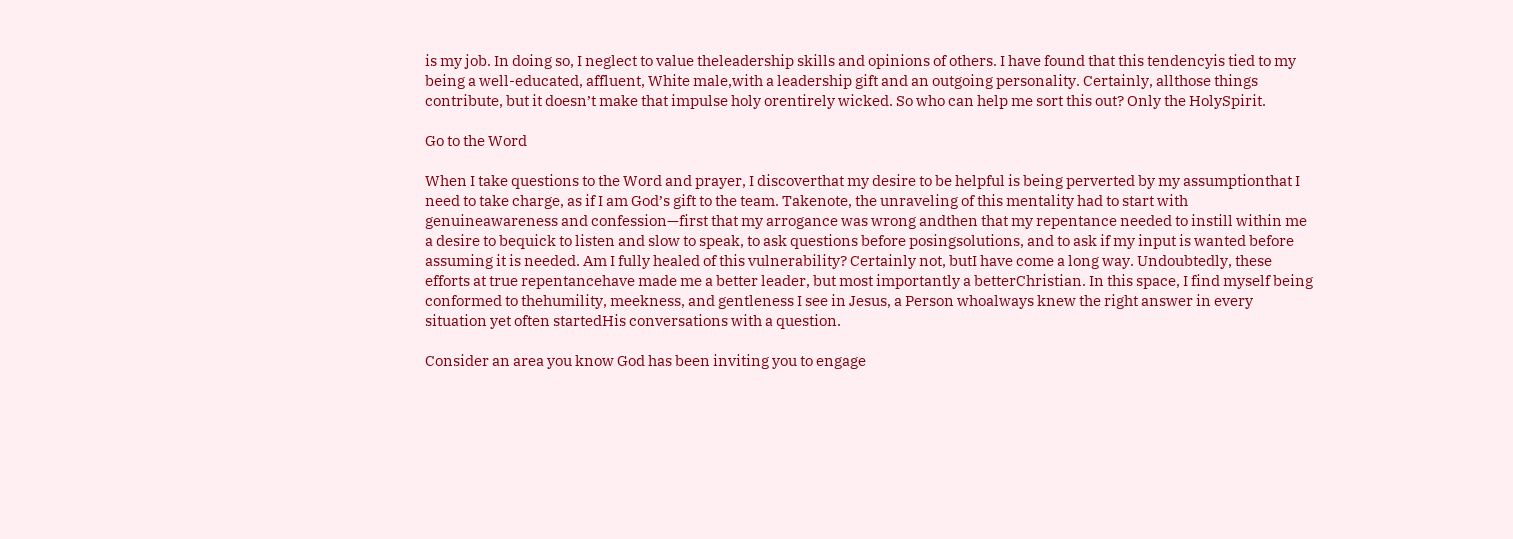is my job. In doing so, I neglect to value theleadership skills and opinions of others. I have found that this tendencyis tied to my being a well-educated, affluent, White male,with a leadership gift and an outgoing personality. Certainly, allthose things contribute, but it doesn’t make that impulse holy orentirely wicked. So who can help me sort this out? Only the HolySpirit.

Go to the Word

When I take questions to the Word and prayer, I discoverthat my desire to be helpful is being perverted by my assumptionthat I need to take charge, as if I am God’s gift to the team. Takenote, the unraveling of this mentality had to start with genuineawareness and confession—first that my arrogance was wrong andthen that my repentance needed to instill within me a desire to bequick to listen and slow to speak, to ask questions before posingsolutions, and to ask if my input is wanted before assuming it is needed. Am I fully healed of this vulnerability? Certainly not, butI have come a long way. Undoubtedly, these efforts at true repentancehave made me a better leader, but most importantly a betterChristian. In this space, I find myself being conformed to thehumility, meekness, and gentleness I see in Jesus, a Person whoalways knew the right answer in every situation yet often startedHis conversations with a question.

Consider an area you know God has been inviting you to engage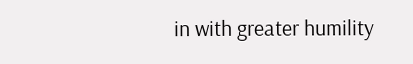in with greater humility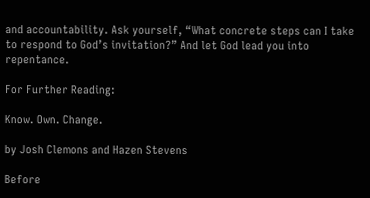and accountability. Ask yourself, “What concrete steps can I take to respond to God’s invitation?” And let God lead you into repentance.

For Further Reading:

Know. Own. Change.

by Josh Clemons and Hazen Stevens

Before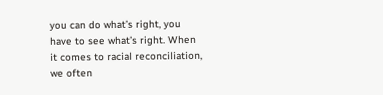you can do what’s right, you have to see what’s right. When it comes to racial reconciliation, we often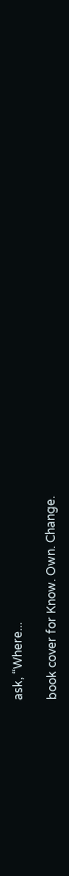ask, “Where...

book cover for Know. Own. Change.